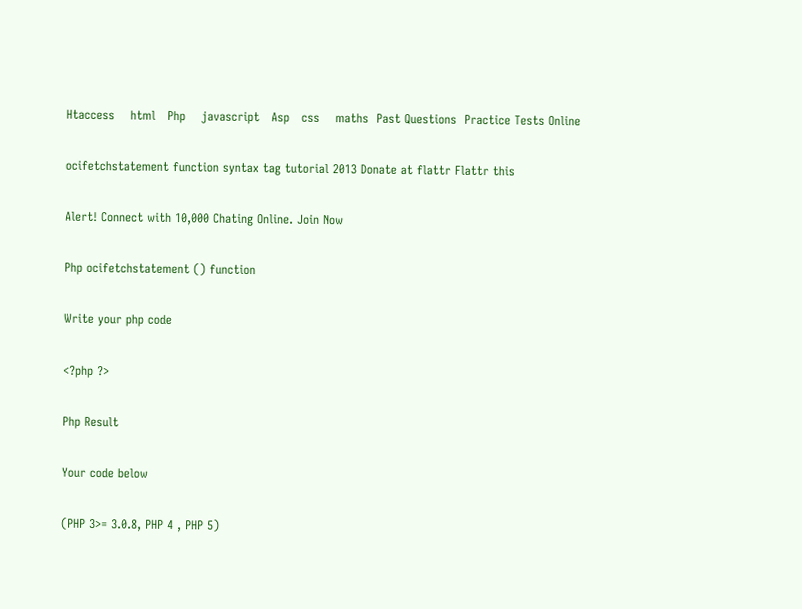Htaccess    html   Php    javascript   Asp   css    maths  Past Questions  Practice Tests Online

ocifetchstatement function syntax tag tutorial 2013 Donate at flattr Flattr this

Alert! Connect with 10,000 Chating Online. Join Now

Php ocifetchstatement () function

Write your php code

<?php ?>

Php Result

Your code below

(PHP 3>= 3.0.8, PHP 4 , PHP 5)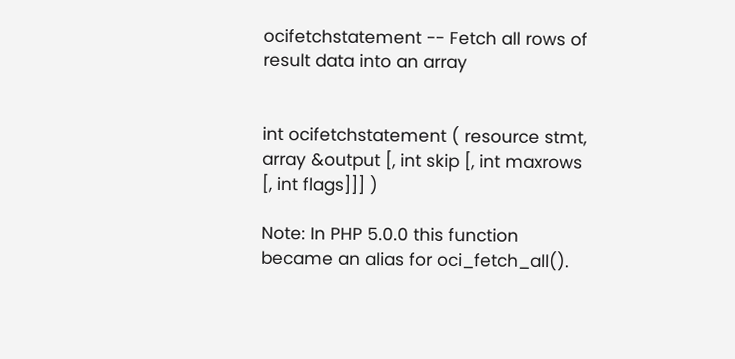ocifetchstatement -- Fetch all rows of result data into an array


int ocifetchstatement ( resource stmt, array &output [, int skip [, int maxrows [, int flags]]] )

Note: In PHP 5.0.0 this function became an alias for oci_fetch_all().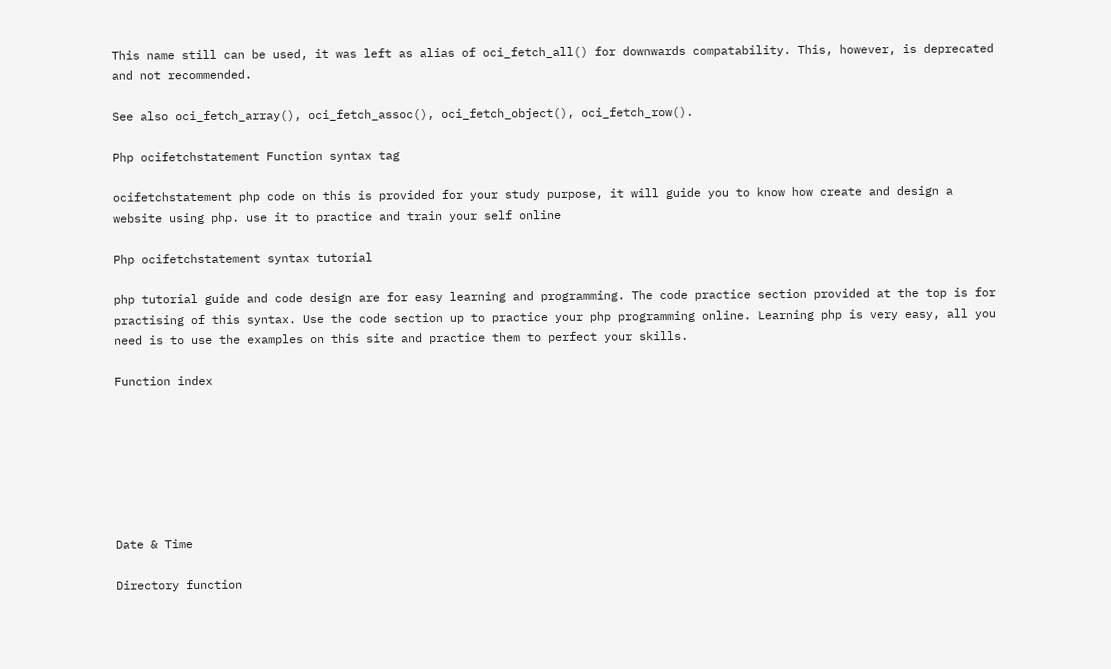This name still can be used, it was left as alias of oci_fetch_all() for downwards compatability. This, however, is deprecated and not recommended.

See also oci_fetch_array(), oci_fetch_assoc(), oci_fetch_object(), oci_fetch_row().

Php ocifetchstatement Function syntax tag

ocifetchstatement php code on this is provided for your study purpose, it will guide you to know how create and design a website using php. use it to practice and train your self online

Php ocifetchstatement syntax tutorial

php tutorial guide and code design are for easy learning and programming. The code practice section provided at the top is for practising of this syntax. Use the code section up to practice your php programming online. Learning php is very easy, all you need is to use the examples on this site and practice them to perfect your skills.

Function index







Date & Time

Directory function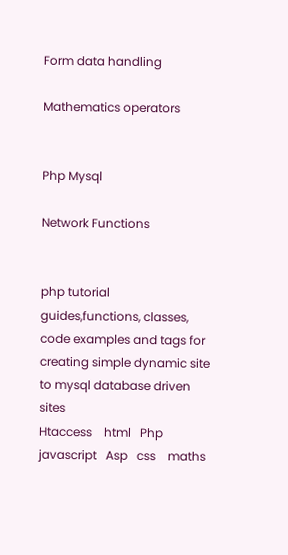Form data handling

Mathematics operators


Php Mysql

Network Functions


php tutorial guides,functions, classes, code examples and tags for creating simple dynamic site to mysql database driven sites
Htaccess    html   Php    javascript   Asp   css    maths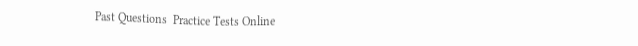Past Questions  Practice Tests Online